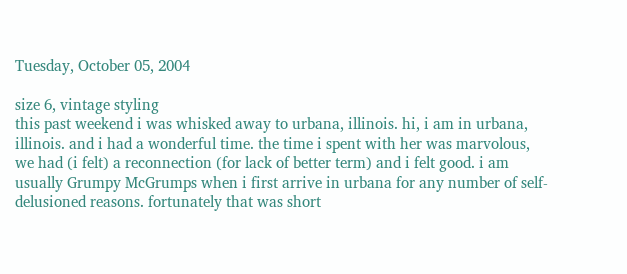Tuesday, October 05, 2004

size 6, vintage styling
this past weekend i was whisked away to urbana, illinois. hi, i am in urbana, illinois. and i had a wonderful time. the time i spent with her was marvolous, we had (i felt) a reconnection (for lack of better term) and i felt good. i am usually Grumpy McGrumps when i first arrive in urbana for any number of self-delusioned reasons. fortunately that was short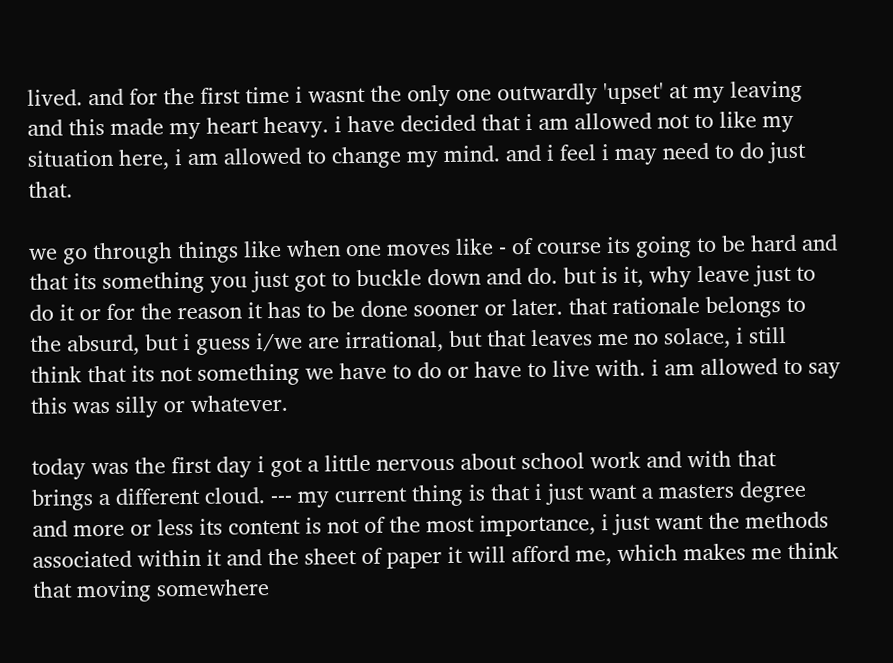lived. and for the first time i wasnt the only one outwardly 'upset' at my leaving and this made my heart heavy. i have decided that i am allowed not to like my situation here, i am allowed to change my mind. and i feel i may need to do just that.

we go through things like when one moves like - of course its going to be hard and that its something you just got to buckle down and do. but is it, why leave just to do it or for the reason it has to be done sooner or later. that rationale belongs to the absurd, but i guess i/we are irrational, but that leaves me no solace, i still think that its not something we have to do or have to live with. i am allowed to say this was silly or whatever.

today was the first day i got a little nervous about school work and with that brings a different cloud. --- my current thing is that i just want a masters degree and more or less its content is not of the most importance, i just want the methods associated within it and the sheet of paper it will afford me, which makes me think that moving somewhere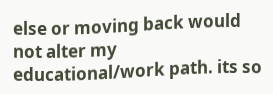else or moving back would not alter my educational/work path. its so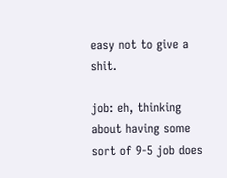easy not to give a shit.

job: eh, thinking about having some sort of 9-5 job does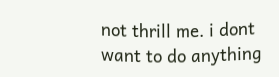not thrill me. i dont want to do anything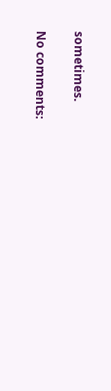sometimes.

No comments: